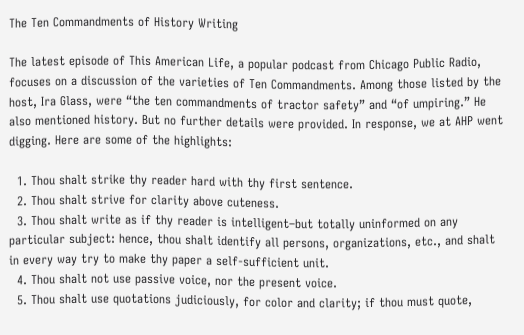The Ten Commandments of History Writing

The latest episode of This American Life, a popular podcast from Chicago Public Radio, focuses on a discussion of the varieties of Ten Commandments. Among those listed by the host, Ira Glass, were “the ten commandments of tractor safety” and “of umpiring.” He also mentioned history. But no further details were provided. In response, we at AHP went digging. Here are some of the highlights:

  1. Thou shalt strike thy reader hard with thy first sentence.
  2. Thou shalt strive for clarity above cuteness.
  3. Thou shalt write as if thy reader is intelligent–but totally uninformed on any particular subject: hence, thou shalt identify all persons, organizations, etc., and shalt in every way try to make thy paper a self-sufficient unit.
  4. Thou shalt not use passive voice, nor the present voice.
  5. Thou shalt use quotations judiciously, for color and clarity; if thou must quote,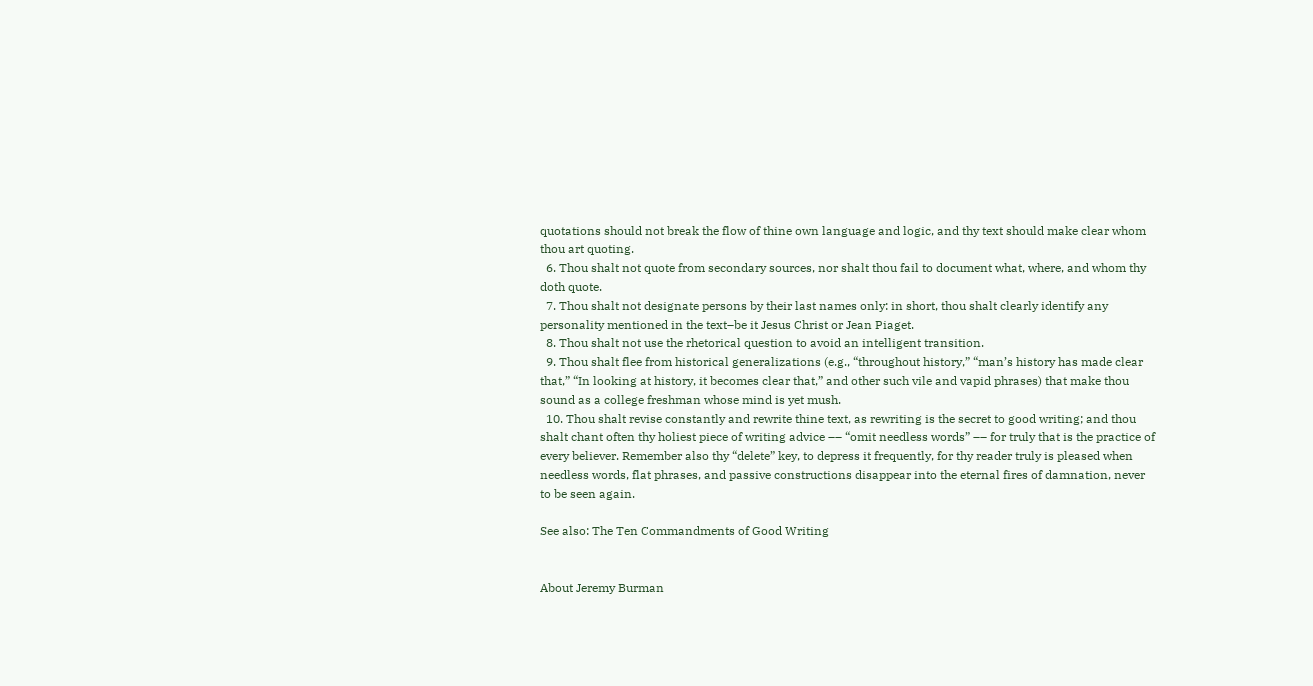quotations should not break the flow of thine own language and logic, and thy text should make clear whom thou art quoting.
  6. Thou shalt not quote from secondary sources, nor shalt thou fail to document what, where, and whom thy doth quote.
  7. Thou shalt not designate persons by their last names only: in short, thou shalt clearly identify any personality mentioned in the text–be it Jesus Christ or Jean Piaget.
  8. Thou shalt not use the rhetorical question to avoid an intelligent transition.
  9. Thou shalt flee from historical generalizations (e.g., “throughout history,” “man’s history has made clear that,” “In looking at history, it becomes clear that,” and other such vile and vapid phrases) that make thou sound as a college freshman whose mind is yet mush.
  10. Thou shalt revise constantly and rewrite thine text, as rewriting is the secret to good writing; and thou shalt chant often thy holiest piece of writing advice –– “omit needless words” –– for truly that is the practice of every believer. Remember also thy “delete” key, to depress it frequently, for thy reader truly is pleased when needless words, flat phrases, and passive constructions disappear into the eternal fires of damnation, never to be seen again.

See also: The Ten Commandments of Good Writing


About Jeremy Burman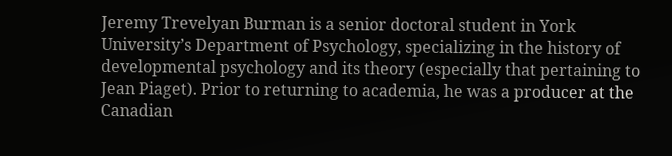Jeremy Trevelyan Burman is a senior doctoral student in York University’s Department of Psychology, specializing in the history of developmental psychology and its theory (especially that pertaining to Jean Piaget). Prior to returning to academia, he was a producer at the Canadian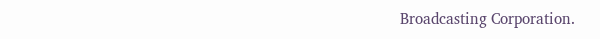Broadcasting Corporation.